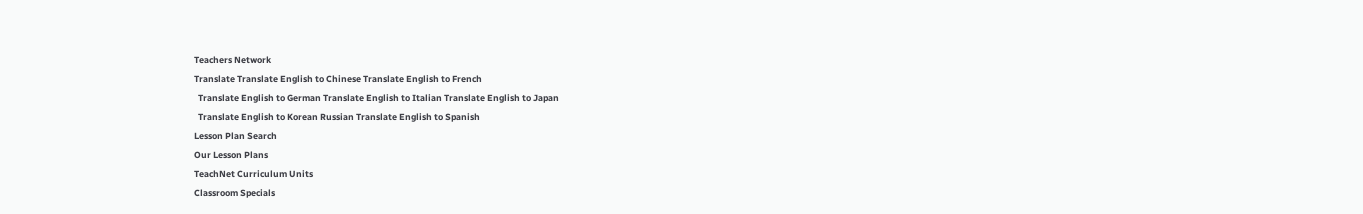Teachers Network
Translate Translate English to Chinese Translate English to French
  Translate English to German Translate English to Italian Translate English to Japan
  Translate English to Korean Russian Translate English to Spanish
Lesson Plan Search
Our Lesson Plans
TeachNet Curriculum Units
Classroom Specials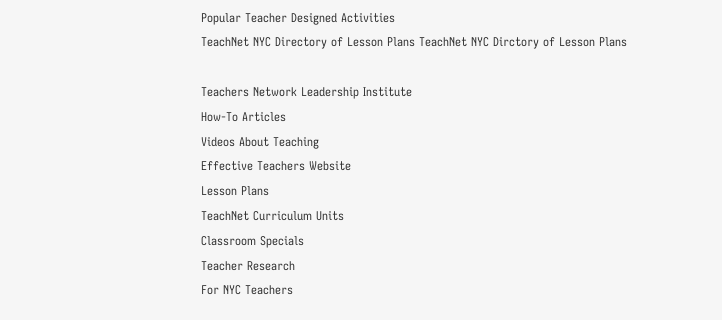Popular Teacher Designed Activities
TeachNet NYC Directory of Lesson Plans TeachNet NYC Dirctory of Lesson Plans

Teachers Network Leadership Institute
How-To Articles
Videos About Teaching
Effective Teachers Website
Lesson Plans
TeachNet Curriculum Units
Classroom Specials
Teacher Research
For NYC Teachers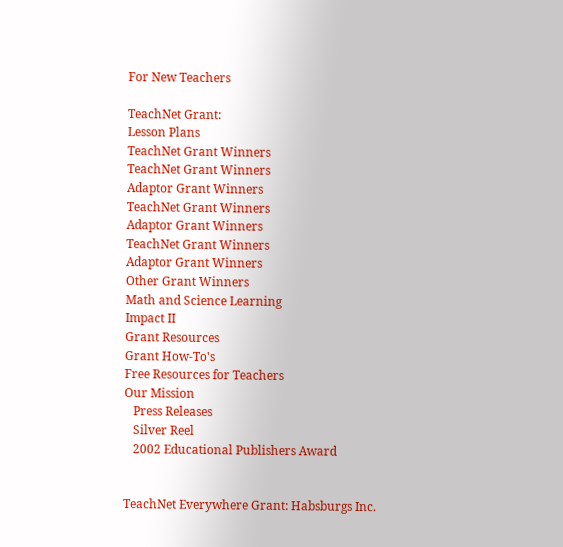For New Teachers

TeachNet Grant:
Lesson Plans
TeachNet Grant Winners
TeachNet Grant Winners
Adaptor Grant Winners
TeachNet Grant Winners
Adaptor Grant Winners
TeachNet Grant Winners
Adaptor Grant Winners
Other Grant Winners
Math and Science Learning
Impact II
Grant Resources
Grant How-To's
Free Resources for Teachers
Our Mission
   Press Releases
   Silver Reel
   2002 Educational Publishers Award


TeachNet Everywhere Grant: Habsburgs Inc.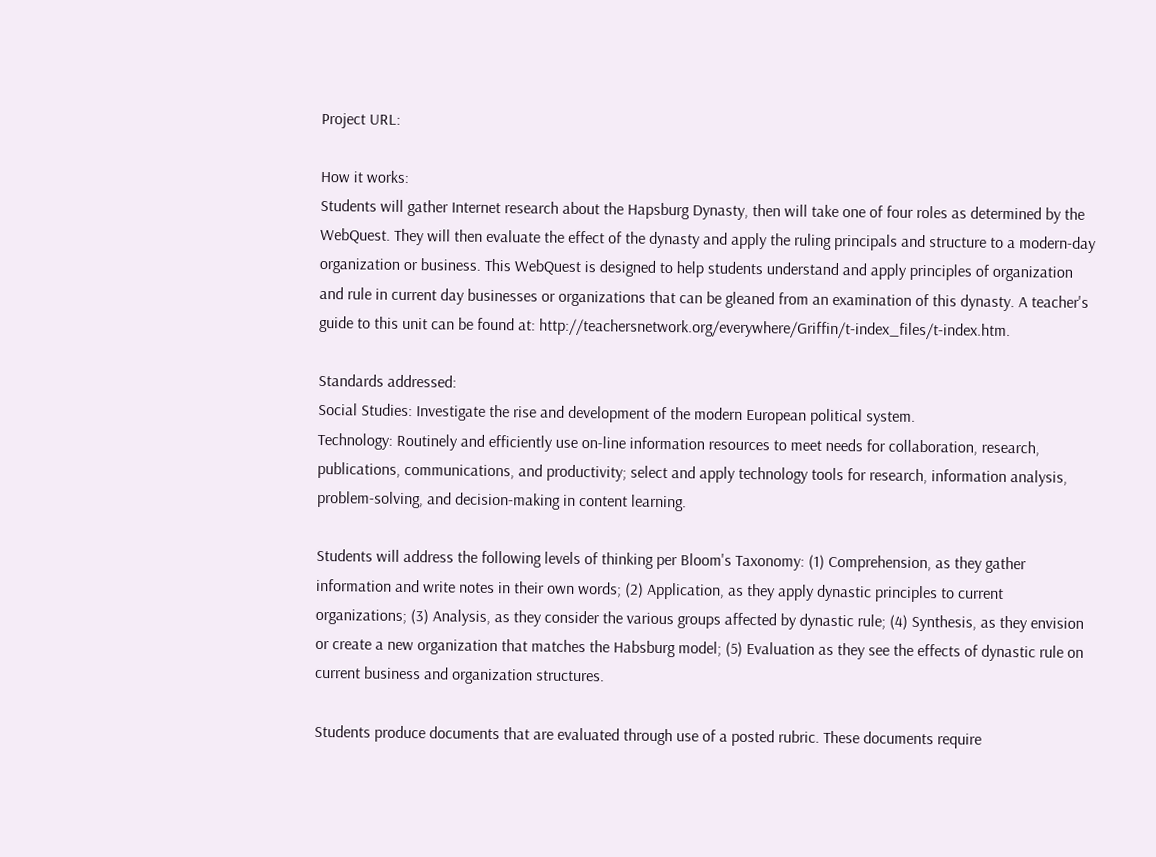Project URL:

How it works:
Students will gather Internet research about the Hapsburg Dynasty, then will take one of four roles as determined by the WebQuest. They will then evaluate the effect of the dynasty and apply the ruling principals and structure to a modern-day organization or business. This WebQuest is designed to help students understand and apply principles of organization and rule in current day businesses or organizations that can be gleaned from an examination of this dynasty. A teacher's guide to this unit can be found at: http://teachersnetwork.org/everywhere/Griffin/t-index_files/t-index.htm.

Standards addressed:
Social Studies: Investigate the rise and development of the modern European political system.
Technology: Routinely and efficiently use on-line information resources to meet needs for collaboration, research, publications, communications, and productivity; select and apply technology tools for research, information analysis, problem-solving, and decision-making in content learning.

Students will address the following levels of thinking per Bloom's Taxonomy: (1) Comprehension, as they gather information and write notes in their own words; (2) Application, as they apply dynastic principles to current organizations; (3) Analysis, as they consider the various groups affected by dynastic rule; (4) Synthesis, as they envision or create a new organization that matches the Habsburg model; (5) Evaluation as they see the effects of dynastic rule on current business and organization structures.

Students produce documents that are evaluated through use of a posted rubric. These documents require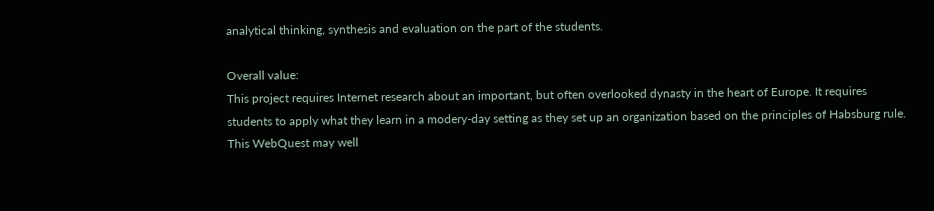analytical thinking, synthesis and evaluation on the part of the students.

Overall value:
This project requires Internet research about an important, but often overlooked dynasty in the heart of Europe. It requires students to apply what they learn in a modery-day setting as they set up an organization based on the principles of Habsburg rule.
This WebQuest may well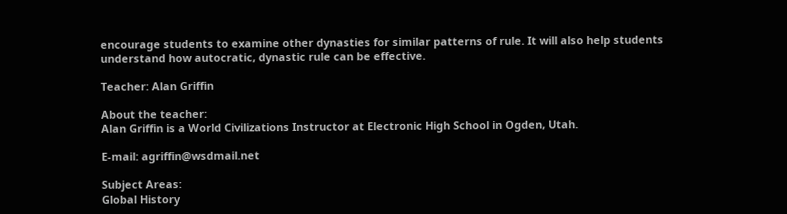encourage students to examine other dynasties for similar patterns of rule. It will also help students understand how autocratic, dynastic rule can be effective.

Teacher: Alan Griffin

About the teacher:
Alan Griffin is a World Civilizations Instructor at Electronic High School in Ogden, Utah.

E-mail: agriffin@wsdmail.net

Subject Areas:
Global History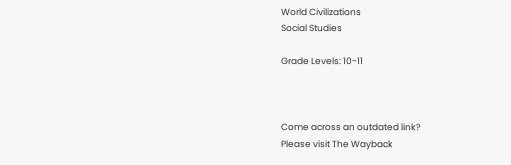World Civilizations
Social Studies

Grade Levels: 10-11



Come across an outdated link?
Please visit The Wayback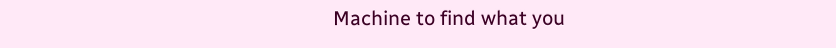Machine to find what you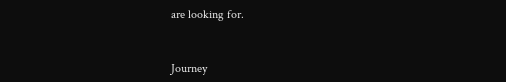are looking for.


Journey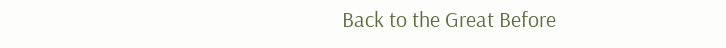Back to the Great Before